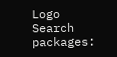Logo Search packages: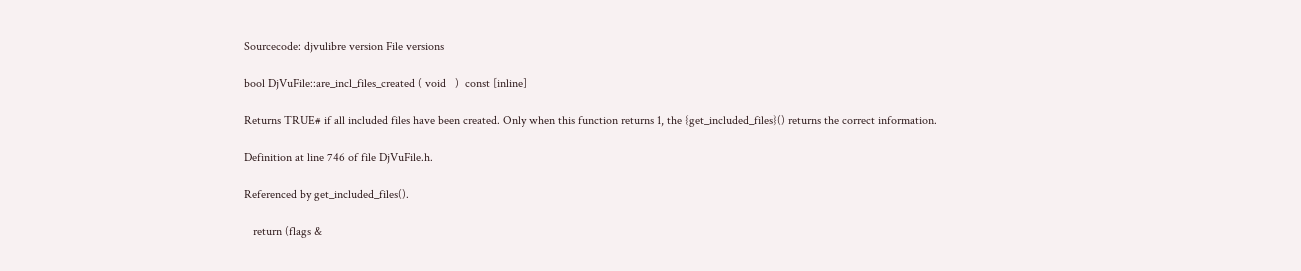Sourcecode: djvulibre version File versions

bool DjVuFile::are_incl_files_created ( void   )  const [inline]

Returns TRUE# if all included files have been created. Only when this function returns 1, the {get_included_files}() returns the correct information.

Definition at line 746 of file DjVuFile.h.

Referenced by get_included_files().

   return (flags &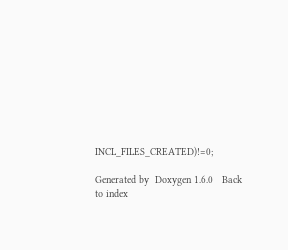INCL_FILES_CREATED)!=0;

Generated by  Doxygen 1.6.0   Back to index